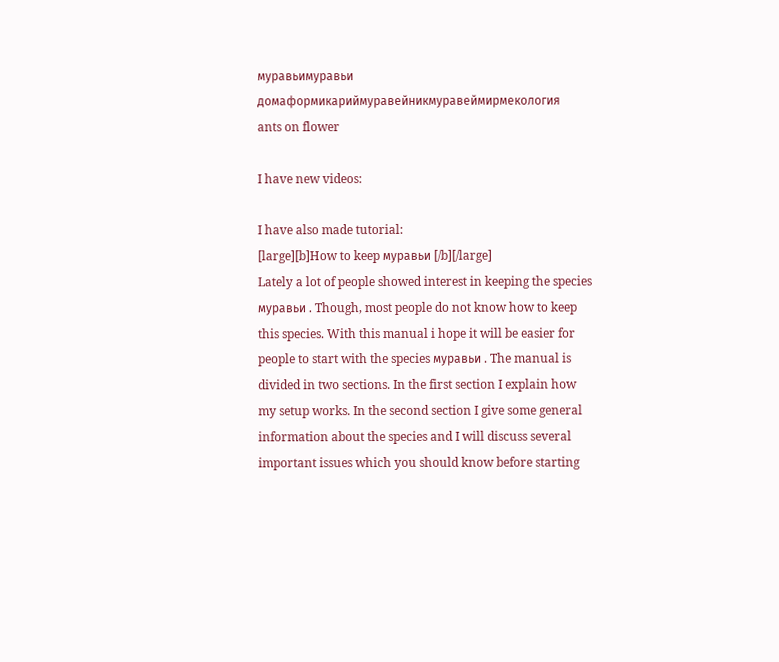муравьимуравьи домаформикариймуравейникмуравеймирмекология
ants on flower

I have new videos:

I have also made tutorial:
[large][b]How to keep муравьи [/b][/large]
Lately a lot of people showed interest in keeping the species муравьи . Though, most people do not know how to keep this species. With this manual i hope it will be easier for people to start with the species муравьи . The manual is divided in two sections. In the first section I explain how my setup works. In the second section I give some general information about the species and I will discuss several important issues which you should know before starting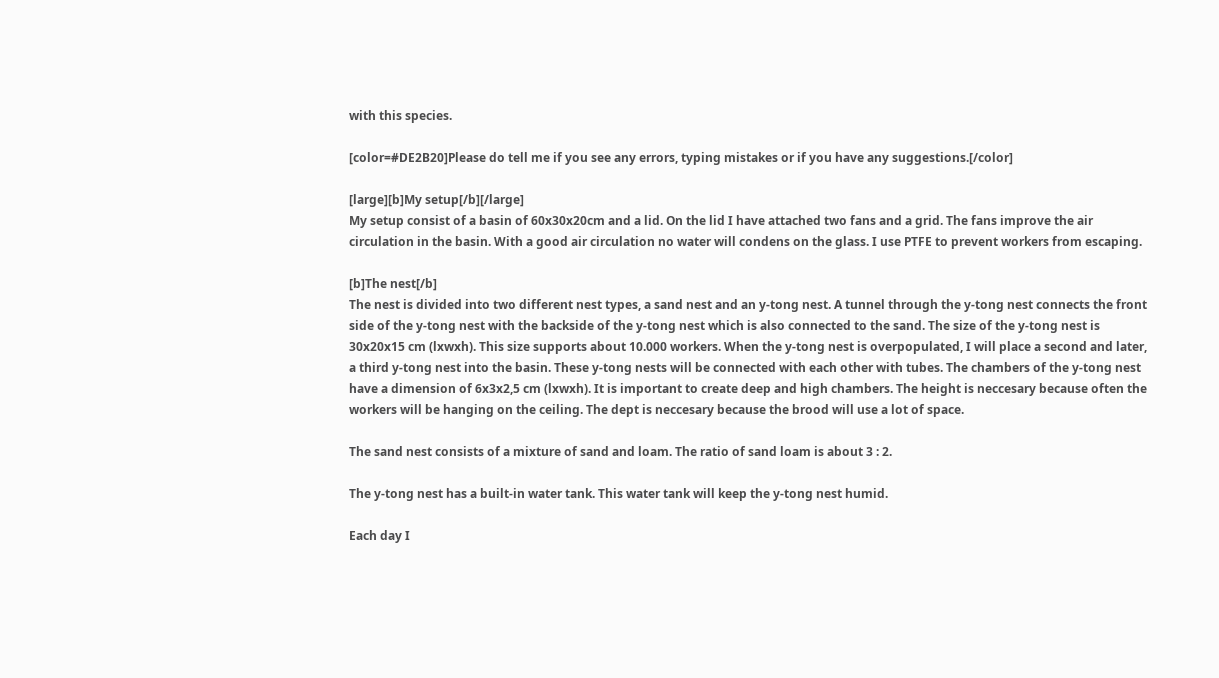with this species.

[color=#DE2B20]Please do tell me if you see any errors, typing mistakes or if you have any suggestions.[/color]

[large][b]My setup[/b][/large]
My setup consist of a basin of 60x30x20cm and a lid. On the lid I have attached two fans and a grid. The fans improve the air circulation in the basin. With a good air circulation no water will condens on the glass. I use PTFE to prevent workers from escaping.

[b]The nest[/b]
The nest is divided into two different nest types, a sand nest and an y-tong nest. A tunnel through the y-tong nest connects the front side of the y-tong nest with the backside of the y-tong nest which is also connected to the sand. The size of the y-tong nest is 30x20x15 cm (lxwxh). This size supports about 10.000 workers. When the y-tong nest is overpopulated, I will place a second and later, a third y-tong nest into the basin. These y-tong nests will be connected with each other with tubes. The chambers of the y-tong nest have a dimension of 6x3x2,5 cm (lxwxh). It is important to create deep and high chambers. The height is neccesary because often the workers will be hanging on the ceiling. The dept is neccesary because the brood will use a lot of space.

The sand nest consists of a mixture of sand and loam. The ratio of sand loam is about 3 : 2.

The y-tong nest has a built-in water tank. This water tank will keep the y-tong nest humid.

Each day I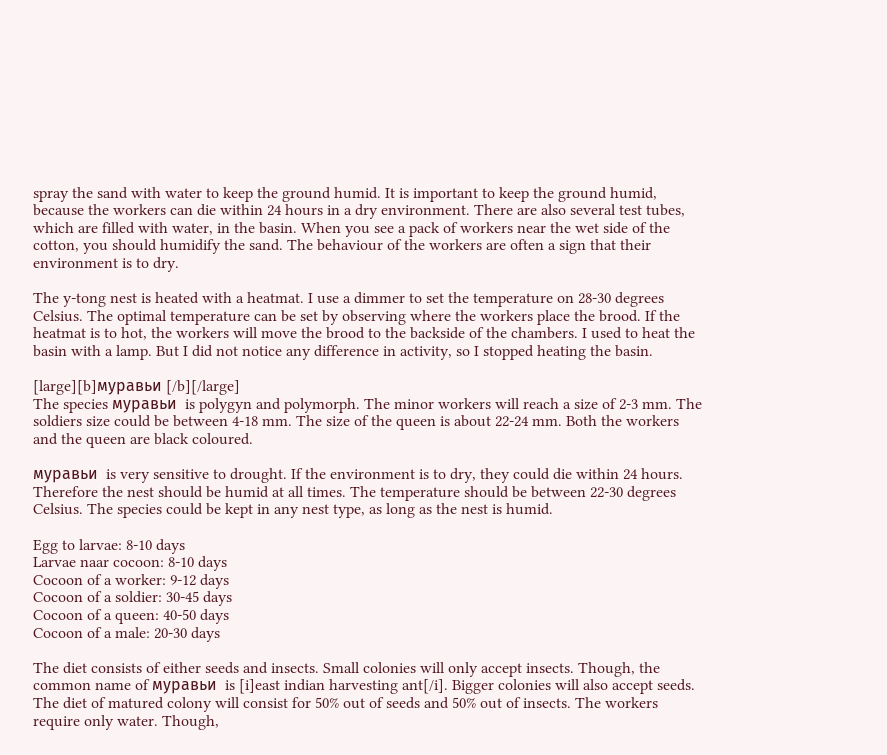spray the sand with water to keep the ground humid. It is important to keep the ground humid, because the workers can die within 24 hours in a dry environment. There are also several test tubes, which are filled with water, in the basin. When you see a pack of workers near the wet side of the cotton, you should humidify the sand. The behaviour of the workers are often a sign that their environment is to dry.

The y-tong nest is heated with a heatmat. I use a dimmer to set the temperature on 28-30 degrees Celsius. The optimal temperature can be set by observing where the workers place the brood. If the heatmat is to hot, the workers will move the brood to the backside of the chambers. I used to heat the basin with a lamp. But I did not notice any difference in activity, so I stopped heating the basin.

[large][b]муравьи [/b][/large]
The species муравьи  is polygyn and polymorph. The minor workers will reach a size of 2-3 mm. The soldiers size could be between 4-18 mm. The size of the queen is about 22-24 mm. Both the workers and the queen are black coloured.

муравьи  is very sensitive to drought. If the environment is to dry, they could die within 24 hours. Therefore the nest should be humid at all times. The temperature should be between 22-30 degrees Celsius. The species could be kept in any nest type, as long as the nest is humid.

Egg to larvae: 8-10 days
Larvae naar cocoon: 8-10 days
Cocoon of a worker: 9-12 days
Cocoon of a soldier: 30-45 days
Cocoon of a queen: 40-50 days
Cocoon of a male: 20-30 days

The diet consists of either seeds and insects. Small colonies will only accept insects. Though, the common name of муравьи  is [i]east indian harvesting ant[/i]. Bigger colonies will also accept seeds. The diet of matured colony will consist for 50% out of seeds and 50% out of insects. The workers require only water. Though,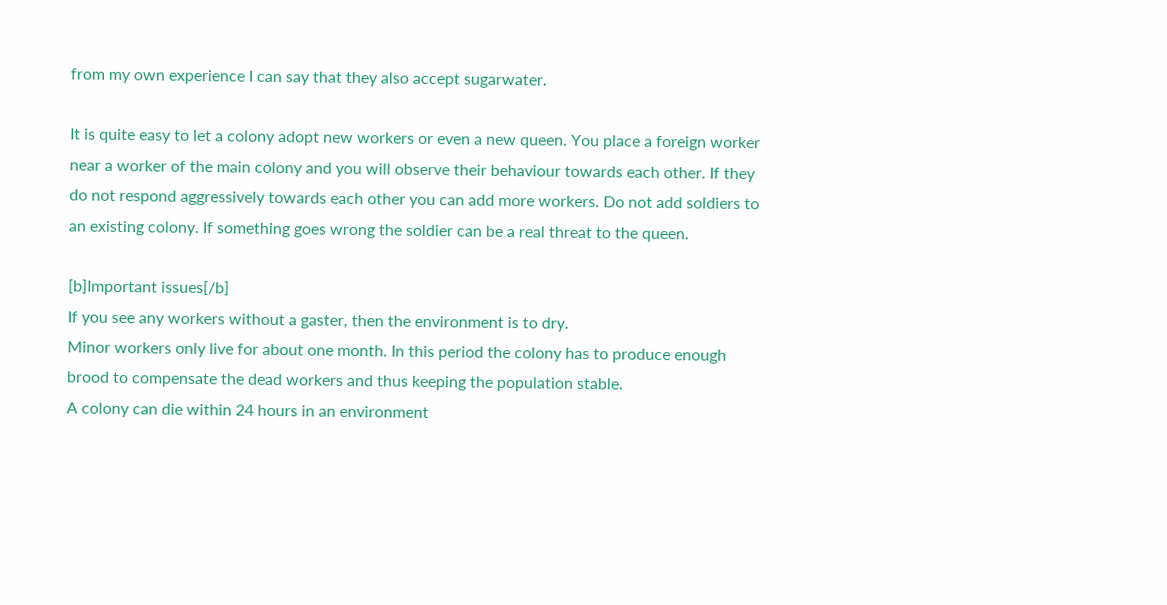from my own experience I can say that they also accept sugarwater.

It is quite easy to let a colony adopt new workers or even a new queen. You place a foreign worker near a worker of the main colony and you will observe their behaviour towards each other. If they do not respond aggressively towards each other you can add more workers. Do not add soldiers to an existing colony. If something goes wrong the soldier can be a real threat to the queen.

[b]Important issues[/b]
If you see any workers without a gaster, then the environment is to dry.
Minor workers only live for about one month. In this period the colony has to produce enough brood to compensate the dead workers and thus keeping the population stable.
A colony can die within 24 hours in an environment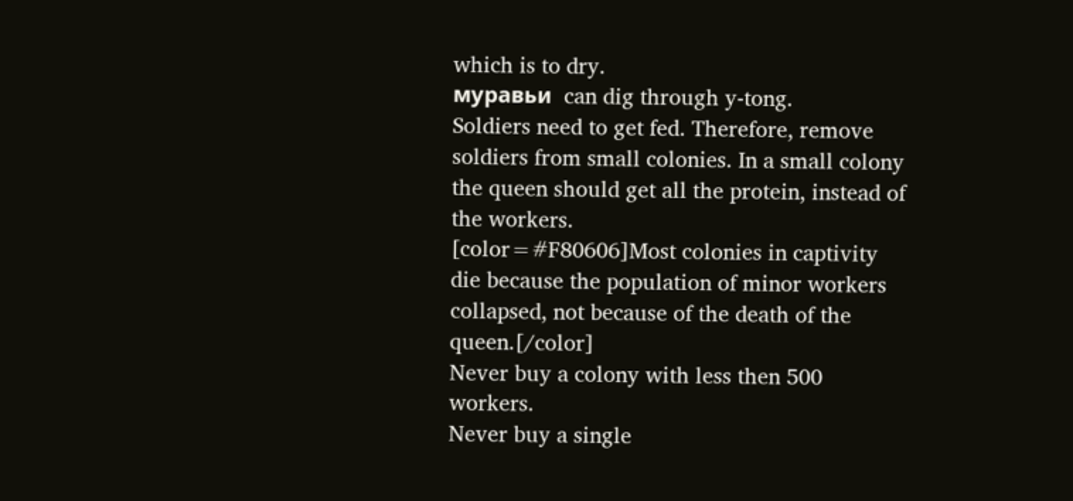which is to dry.
муравьи  can dig through y-tong.
Soldiers need to get fed. Therefore, remove soldiers from small colonies. In a small colony the queen should get all the protein, instead of the workers.
[color=#F80606]Most colonies in captivity die because the population of minor workers collapsed, not because of the death of the queen.[/color]
Never buy a colony with less then 500 workers.
Never buy a single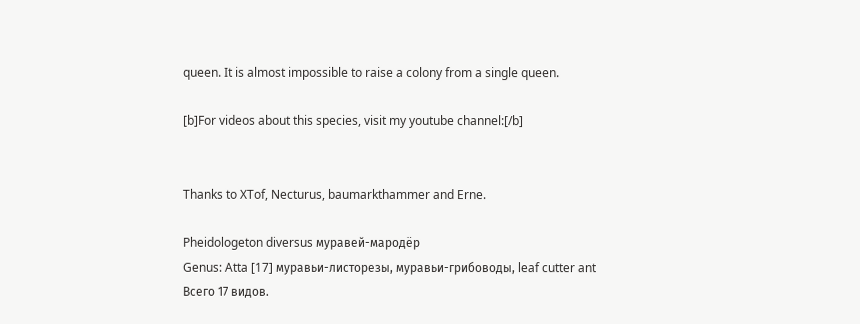queen. It is almost impossible to raise a colony from a single queen.

[b]For videos about this species, visit my youtube channel:[/b]


Thanks to XTof, Necturus, baumarkthammer and Erne.

Pheidologeton diversus муравей-мародёр
Genus: Atta [17] муравьи-листорезы, муравьи-грибоводы, leaf cutter ant
Всего 17 видов.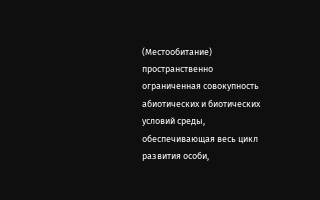(Местообитание) пространственно ограниченная совокупность абиотических и биотических условий среды, обеспечивающая весь цикл развития особи,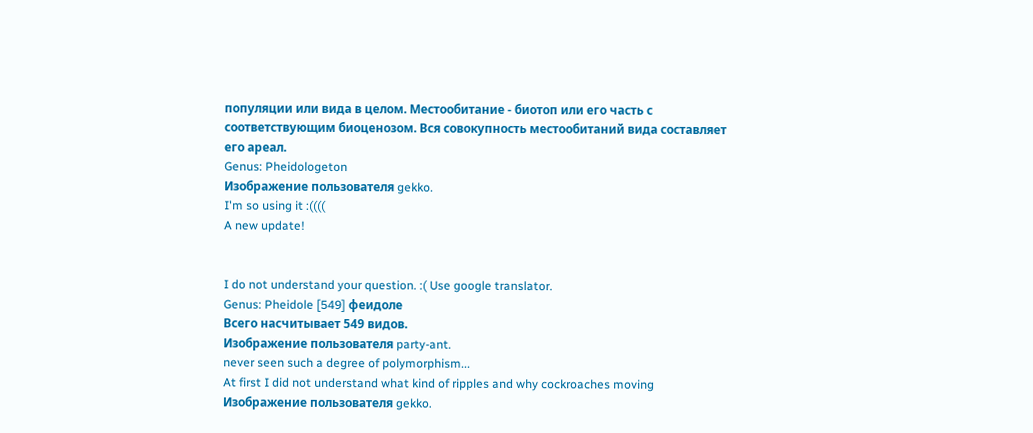популяции или вида в целом. Местообитание - биотоп или его часть с соответствующим биоценозом. Вся совокупность местообитаний вида составляет его ареал.
Genus: Pheidologeton
Изображение пользователя gekko.
I'm so using it :((((
A new update!


I do not understand your question. :( Use google translator.
Genus: Pheidole [549] феидоле
Всего насчитывает 549 видов.
Изображение пользователя party-ant.
never seen such a degree of polymorphism...
At first I did not understand what kind of ripples and why cockroaches moving
Изображение пользователя gekko.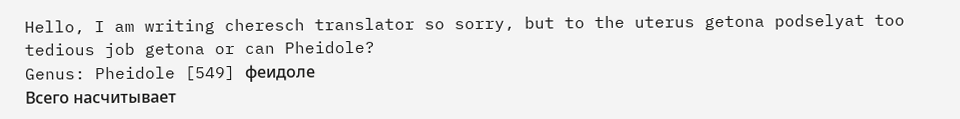Hello, I am writing cheresch translator so sorry, but to the uterus getona podselyat too tedious job getona or can Pheidole?
Genus: Pheidole [549] феидоле
Всего насчитывает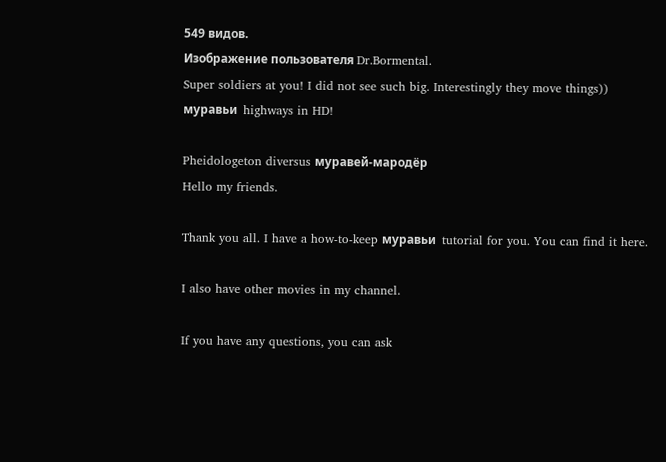549 видов.
Изображение пользователя Dr.Bormental.
Super soldiers at you! I did not see such big. Interestingly they move things))
муравьи  highways in HD!

Pheidologeton diversus муравей-мародёр
Hello my friends.

Thank you all. I have a how-to-keep муравьи  tutorial for you. You can find it here.

I also have other movies in my channel.

If you have any questions, you can ask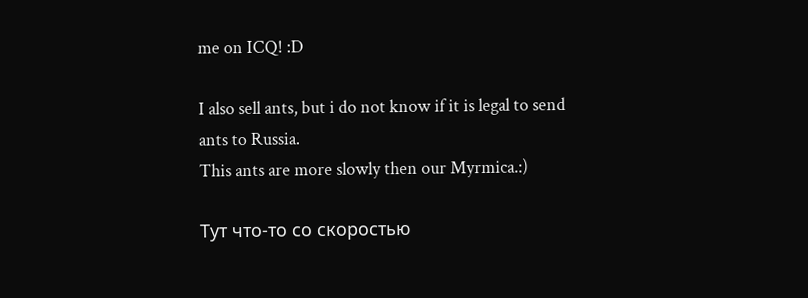me on ICQ! :D

I also sell ants, but i do not know if it is legal to send ants to Russia.
This ants are more slowly then our Myrmica.:)

Тут что-то со скоростью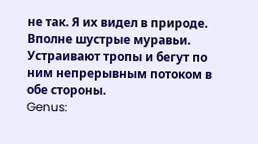не так. Я их видел в природе. Вполне шустрые муравьи. Устраивают тропы и бегут по ним непрерывным потоком в обе стороны.
Genus: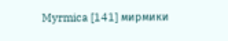Myrmica [141] мирмики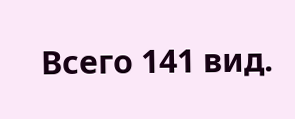Всего 141 вид.